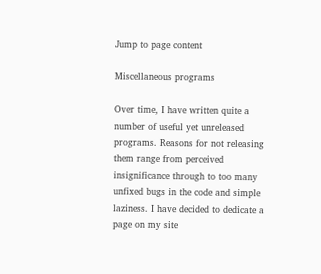Jump to page content

Miscellaneous programs

Over time, I have written quite a number of useful yet unreleased programs. Reasons for not releasing them range from perceived insignificance through to too many unfixed bugs in the code and simple laziness. I have decided to dedicate a page on my site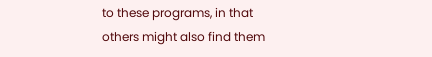to these programs, in that others might also find them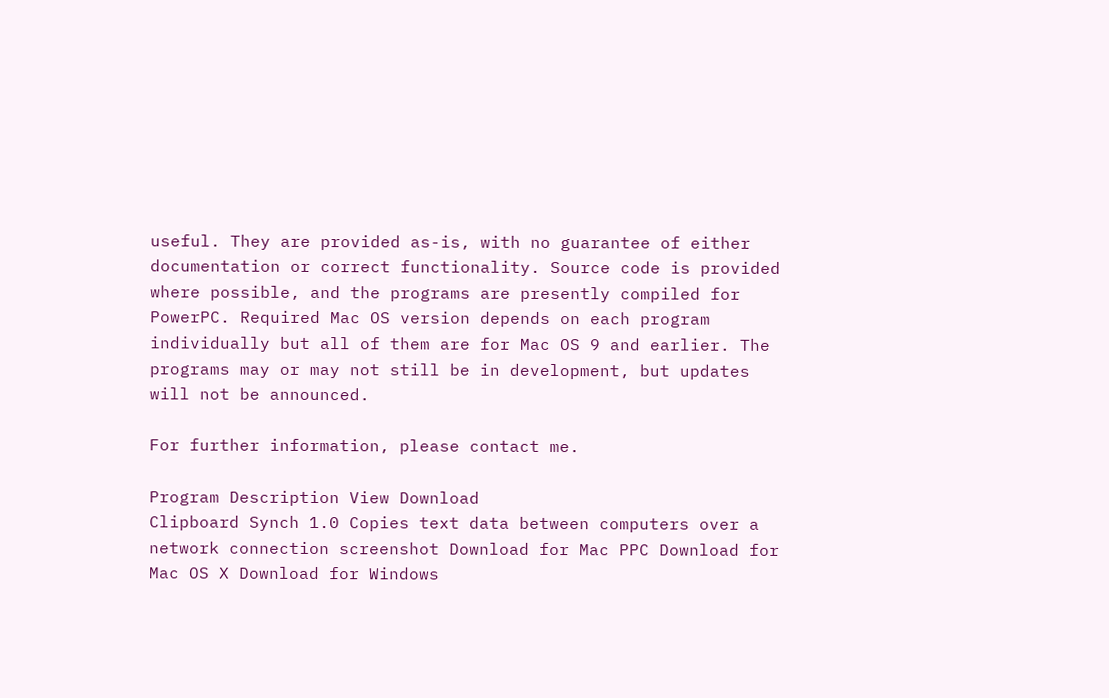useful. They are provided as-is, with no guarantee of either documentation or correct functionality. Source code is provided where possible, and the programs are presently compiled for PowerPC. Required Mac OS version depends on each program individually but all of them are for Mac OS 9 and earlier. The programs may or may not still be in development, but updates will not be announced.

For further information, please contact me.

Program Description View Download
Clipboard Synch 1.0 Copies text data between computers over a network connection screenshot Download for Mac PPC Download for Mac OS X Download for Windows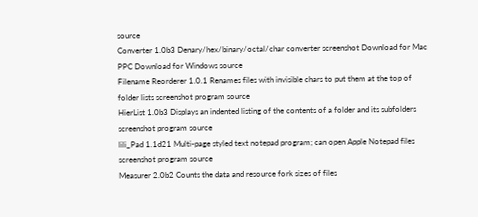source
Converter 1.0b3 Denary/hex/binary/octal/char converter screenshot Download for Mac PPC Download for Windows source
Filename Reorderer 1.0.1 Renames files with invisible chars to put them at the top of folder lists screenshot program source
HierList 1.0b3 Displays an indented listing of the contents of a folder and its subfolders screenshot program source
lili_Pad 1.1d21 Multi-page styled text notepad program; can open Apple Notepad files screenshot program source
Measurer 2.0b2 Counts the data and resource fork sizes of files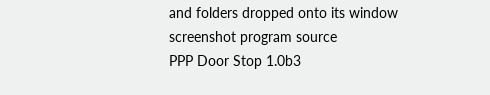and folders dropped onto its window screenshot program source
PPP Door Stop 1.0b3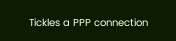Tickles a PPP connection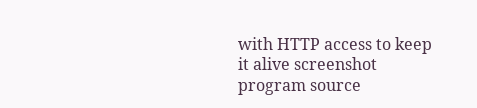with HTTP access to keep it alive screenshot program source